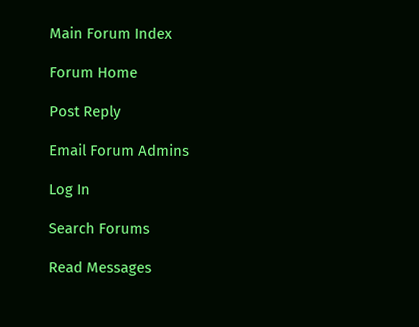Main Forum Index

Forum Home

Post Reply

Email Forum Admins

Log In

Search Forums

Read Messages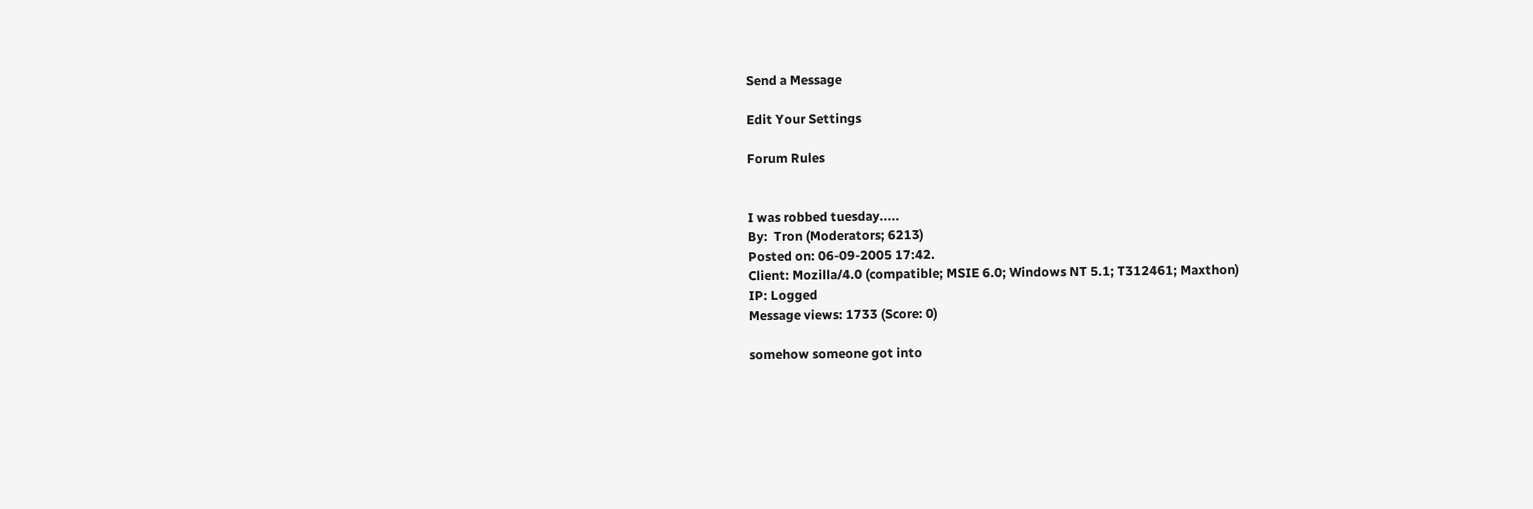Send a Message

Edit Your Settings

Forum Rules


I was robbed tuesday.....
By:  Tron (Moderators; 6213)
Posted on: 06-09-2005 17:42.
Client: Mozilla/4.0 (compatible; MSIE 6.0; Windows NT 5.1; T312461; Maxthon)
IP: Logged
Message views: 1733 (Score: 0)

somehow someone got into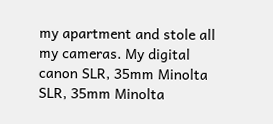my apartment and stole all my cameras. My digital canon SLR, 35mm Minolta SLR, 35mm Minolta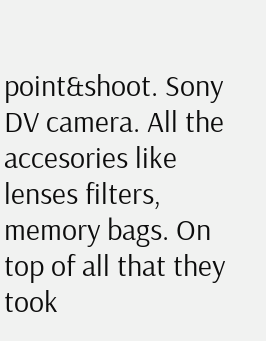point&shoot. Sony DV camera. All the accesories like lenses filters, memory bags. On top of all that they took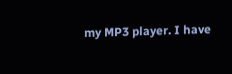my MP3 player. I have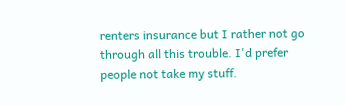renters insurance but I rather not go through all this trouble. I'd prefer people not take my stuff.